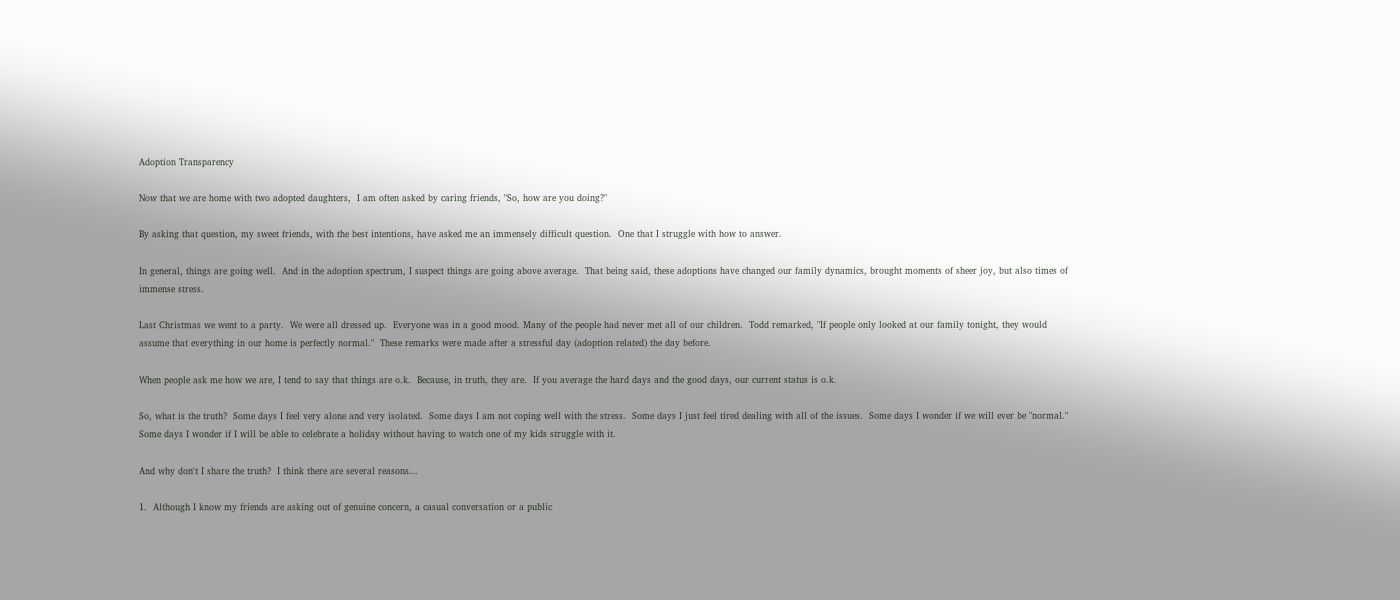Adoption Transparency

Now that we are home with two adopted daughters,  I am often asked by caring friends, "So, how are you doing?"

By asking that question, my sweet friends, with the best intentions, have asked me an immensely difficult question.  One that I struggle with how to answer.

In general, things are going well.  And in the adoption spectrum, I suspect things are going above average.  That being said, these adoptions have changed our family dynamics, brought moments of sheer joy, but also times of immense stress.

Last Christmas we went to a party.  We were all dressed up.  Everyone was in a good mood. Many of the people had never met all of our children.  Todd remarked, "If people only looked at our family tonight, they would assume that everything in our home is perfectly normal."  These remarks were made after a stressful day (adoption related) the day before.

When people ask me how we are, I tend to say that things are o.k.  Because, in truth, they are.  If you average the hard days and the good days, our current status is o.k.

So, what is the truth?  Some days I feel very alone and very isolated.  Some days I am not coping well with the stress.  Some days I just feel tired dealing with all of the issues.  Some days I wonder if we will ever be "normal."  Some days I wonder if I will be able to celebrate a holiday without having to watch one of my kids struggle with it.

And why don't I share the truth?  I think there are several reasons...

1.  Although I know my friends are asking out of genuine concern, a casual conversation or a public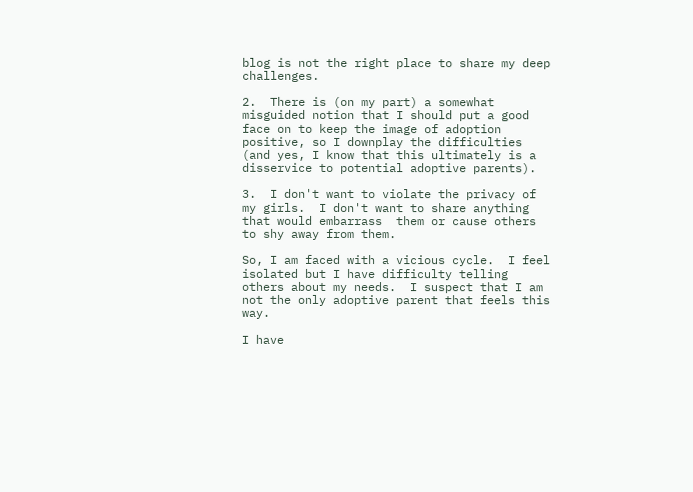blog is not the right place to share my deep challenges.

2.  There is (on my part) a somewhat misguided notion that I should put a good face on to keep the image of adoption positive, so I downplay the difficulties (and yes, I know that this ultimately is a disservice to potential adoptive parents).

3.  I don't want to violate the privacy of my girls.  I don't want to share anything that would embarrass  them or cause others to shy away from them.

So, I am faced with a vicious cycle.  I feel isolated but I have difficulty telling others about my needs.  I suspect that I am not the only adoptive parent that feels this way.

I have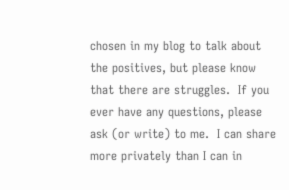chosen in my blog to talk about the positives, but please know that there are struggles.  If you ever have any questions, please ask (or write) to me.  I can share more privately than I can in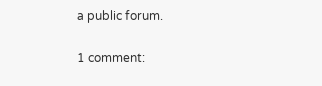a public forum.

1 comment: